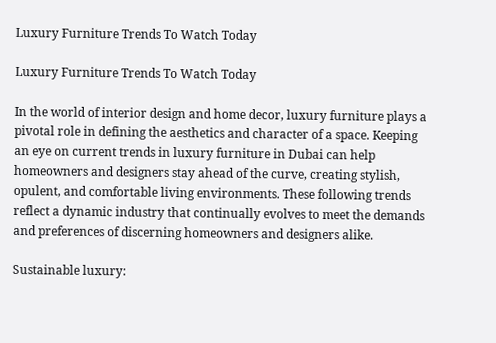Luxury Furniture Trends To Watch Today

Luxury Furniture Trends To Watch Today

In the world of interior design and home decor, luxury furniture plays a pivotal role in defining the aesthetics and character of a space. Keeping an eye on current trends in luxury furniture in Dubai can help homeowners and designers stay ahead of the curve, creating stylish, opulent, and comfortable living environments. These following trends reflect a dynamic industry that continually evolves to meet the demands and preferences of discerning homeowners and designers alike.

Sustainable luxury: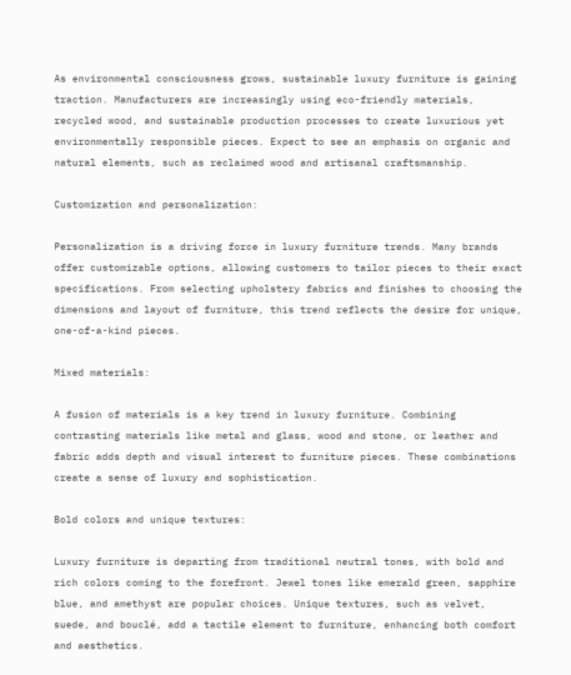As environmental consciousness grows, sustainable luxury furniture is gaining traction. Manufacturers are increasingly using eco-friendly materials, recycled wood, and sustainable production processes to create luxurious yet environmentally responsible pieces. Expect to see an emphasis on organic and natural elements, such as reclaimed wood and artisanal craftsmanship.

Customization and personalization:

Personalization is a driving force in luxury furniture trends. Many brands offer customizable options, allowing customers to tailor pieces to their exact specifications. From selecting upholstery fabrics and finishes to choosing the dimensions and layout of furniture, this trend reflects the desire for unique, one-of-a-kind pieces.

Mixed materials:

A fusion of materials is a key trend in luxury furniture. Combining contrasting materials like metal and glass, wood and stone, or leather and fabric adds depth and visual interest to furniture pieces. These combinations create a sense of luxury and sophistication.

Bold colors and unique textures:

Luxury furniture is departing from traditional neutral tones, with bold and rich colors coming to the forefront. Jewel tones like emerald green, sapphire blue, and amethyst are popular choices. Unique textures, such as velvet, suede, and bouclé, add a tactile element to furniture, enhancing both comfort and aesthetics.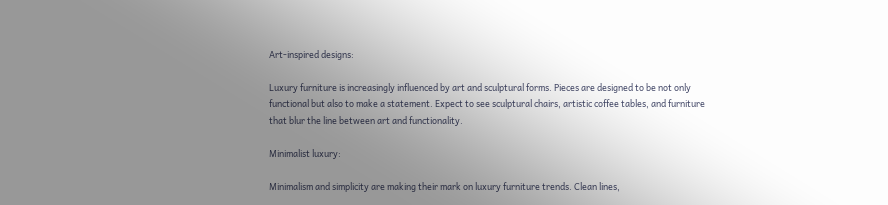Art-inspired designs:

Luxury furniture is increasingly influenced by art and sculptural forms. Pieces are designed to be not only functional but also to make a statement. Expect to see sculptural chairs, artistic coffee tables, and furniture that blur the line between art and functionality.

Minimalist luxury:

Minimalism and simplicity are making their mark on luxury furniture trends. Clean lines,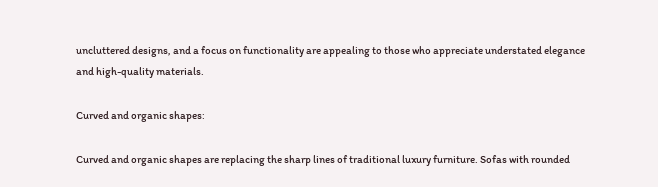uncluttered designs, and a focus on functionality are appealing to those who appreciate understated elegance and high-quality materials.

Curved and organic shapes:

Curved and organic shapes are replacing the sharp lines of traditional luxury furniture. Sofas with rounded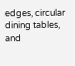edges, circular dining tables, and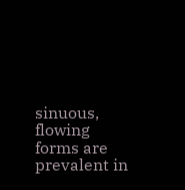sinuous, flowing forms are prevalent in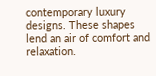contemporary luxury designs. These shapes lend an air of comfort and relaxation.